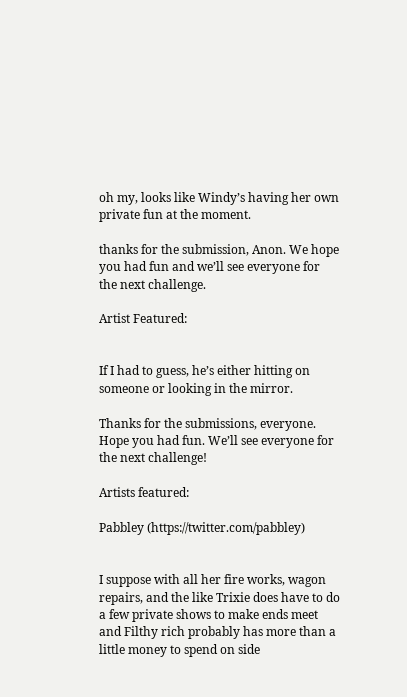oh my, looks like Windy’s having her own private fun at the moment.

thanks for the submission, Anon. We hope you had fun and we’ll see everyone for the next challenge.

Artist Featured:


If I had to guess, he’s either hitting on someone or looking in the mirror.

Thanks for the submissions, everyone. Hope you had fun. We’ll see everyone for the next challenge!

Artists featured:

Pabbley (https://twitter.com/pabbley)


I suppose with all her fire works, wagon repairs, and the like Trixie does have to do a few private shows to make ends meet and Filthy rich probably has more than a little money to spend on side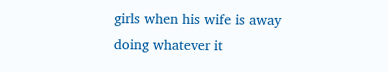girls when his wife is away doing whatever it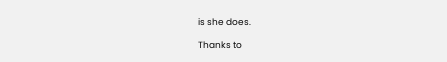is she does.

Thanks to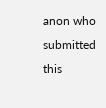anon who submitted this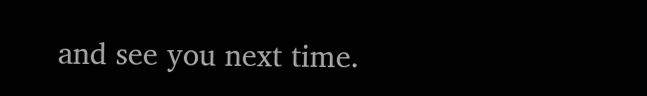and see you next time.